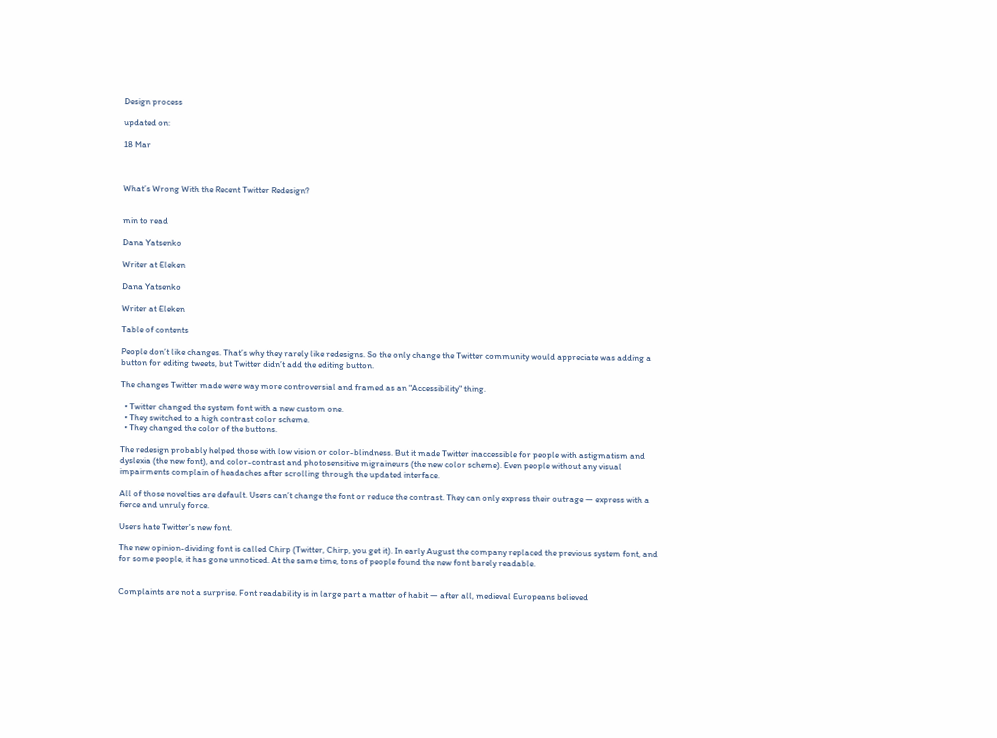Design process

updated on:

18 Mar



What’s Wrong With the Recent Twitter Redesign?


min to read

Dana Yatsenko

Writer at Eleken

Dana Yatsenko

Writer at Eleken

Table of contents

People don’t like changes. That’s why they rarely like redesigns. So the only change the Twitter community would appreciate was adding a button for editing tweets, but Twitter didn’t add the editing button.

The changes Twitter made were way more controversial and framed as an "Accessibility" thing.

  • Twitter changed the system font with a new custom one.
  • They switched to a high contrast color scheme.
  • They changed the color of the buttons.

The redesign probably helped those with low vision or color-blindness. But it made Twitter inaccessible for people with astigmatism and dyslexia (the new font), and color-contrast and photosensitive migraineurs (the new color scheme). Even people without any visual impairments complain of headaches after scrolling through the updated interface.

All of those novelties are default. Users can’t change the font or reduce the contrast. They can only express their outrage — express with a fierce and unruly force.

Users hate Twitter's new font.

The new opinion-dividing font is called Chirp (Twitter, Chirp, you get it). In early August the company replaced the previous system font, and for some people, it has gone unnoticed. At the same time, tons of people found the new font barely readable.


Complaints are not a surprise. Font readability is in large part a matter of habit — after all, medieval Europeans believed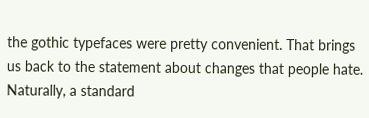the gothic typefaces were pretty convenient. That brings us back to the statement about changes that people hate. Naturally, a standard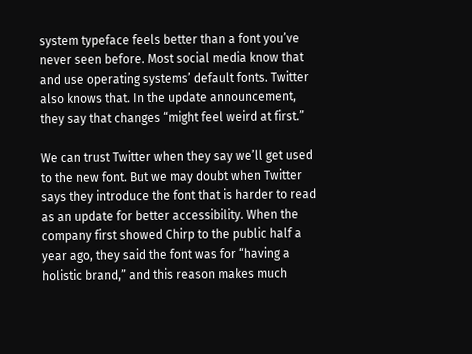system typeface feels better than a font you’ve never seen before. Most social media know that and use operating systems’ default fonts. Twitter also knows that. In the update announcement, they say that changes “might feel weird at first.”

We can trust Twitter when they say we’ll get used to the new font. But we may doubt when Twitter says they introduce the font that is harder to read as an update for better accessibility. When the company first showed Chirp to the public half a year ago, they said the font was for “having a holistic brand,” and this reason makes much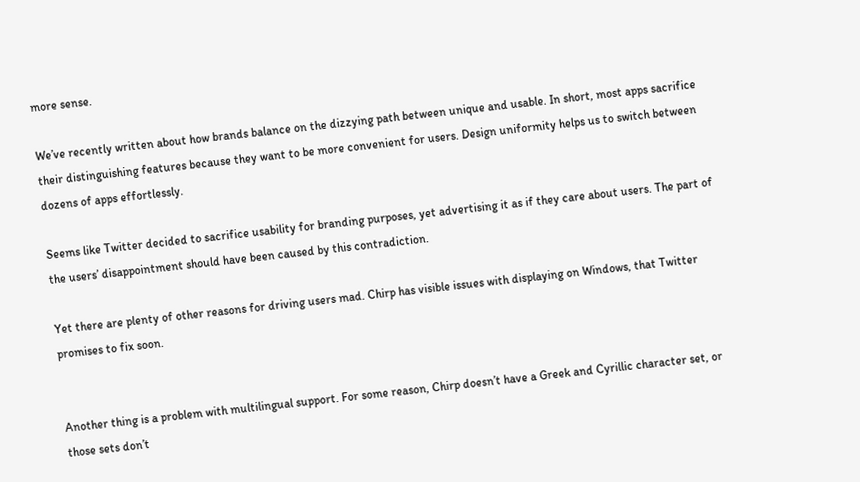more sense.

We’ve recently written about how brands balance on the dizzying path between unique and usable. In short, most apps sacrifice their distinguishing features because they want to be more convenient for users. Design uniformity helps us to switch between dozens of apps effortlessly.

Seems like Twitter decided to sacrifice usability for branding purposes, yet advertising it as if they care about users. The part of the users’ disappointment should have been caused by this contradiction.

Yet there are plenty of other reasons for driving users mad. Chirp has visible issues with displaying on Windows, that Twitter promises to fix soon.


Another thing is a problem with multilingual support. For some reason, Chirp doesn’t have a Greek and Cyrillic character set, or those sets don’t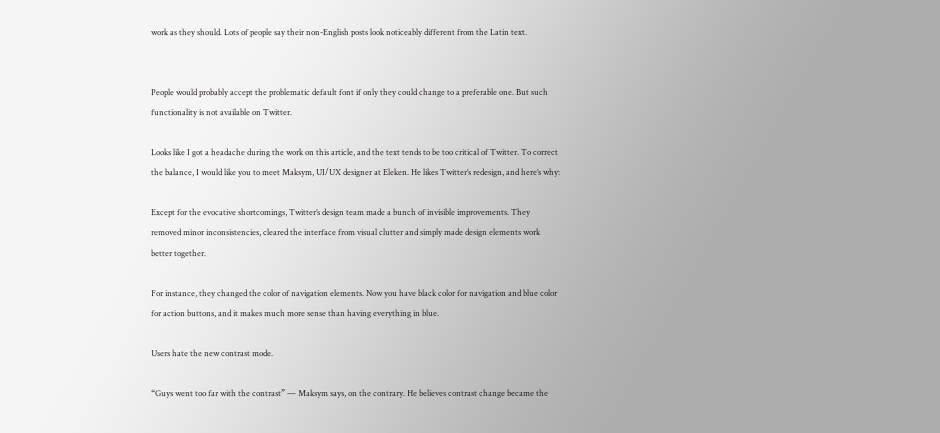work as they should. Lots of people say their non-English posts look noticeably different from the Latin text.


People would probably accept the problematic default font if only they could change to a preferable one. But such functionality is not available on Twitter.

Looks like I got a headache during the work on this article, and the text tends to be too critical of Twitter. To correct the balance, I would like you to meet Maksym, UI/UX designer at Eleken. He likes Twitter’s redesign, and here’s why:

Except for the evocative shortcomings, Twitter’s design team made a bunch of invisible improvements. They removed minor inconsistencies, cleared the interface from visual clutter and simply made design elements work better together.

For instance, they changed the color of navigation elements. Now you have black color for navigation and blue color for action buttons, and it makes much more sense than having everything in blue.

Users hate the new contrast mode.

“Guys went too far with the contrast” — Maksym says, on the contrary. He believes contrast change became the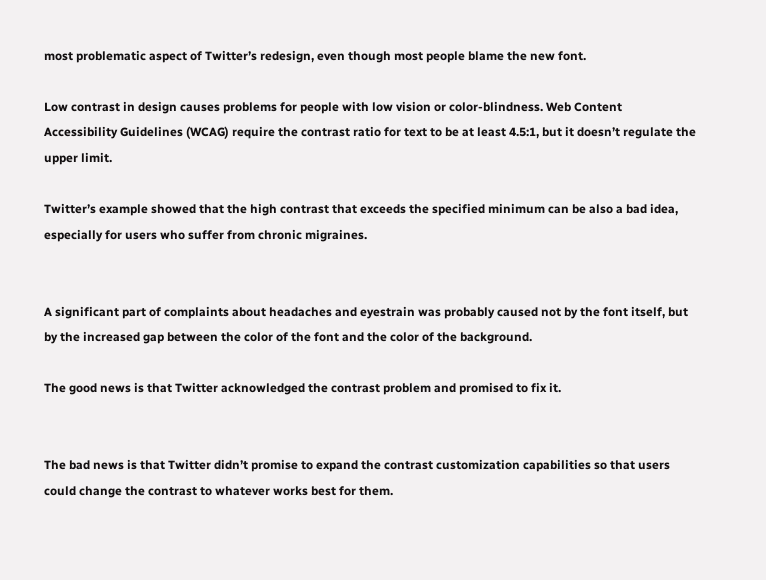most problematic aspect of Twitter’s redesign, even though most people blame the new font.

Low contrast in design causes problems for people with low vision or color-blindness. Web Content Accessibility Guidelines (WCAG) require the contrast ratio for text to be at least 4.5:1, but it doesn’t regulate the upper limit.

Twitter’s example showed that the high contrast that exceeds the specified minimum can be also a bad idea, especially for users who suffer from chronic migraines.


A significant part of complaints about headaches and eyestrain was probably caused not by the font itself, but by the increased gap between the color of the font and the color of the background.

The good news is that Twitter acknowledged the contrast problem and promised to fix it.


The bad news is that Twitter didn’t promise to expand the contrast customization capabilities so that users could change the contrast to whatever works best for them.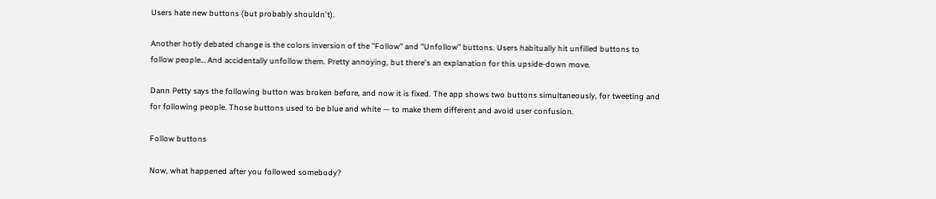Users hate new buttons (but probably shouldn't).

Another hotly debated change is the colors inversion of the "Follow" and "Unfollow" buttons. Users habitually hit unfilled buttons to follow people… And accidentally unfollow them. Pretty annoying, but there's an explanation for this upside-down move.

Dann Petty says the following button was broken before, and now it is fixed. The app shows two buttons simultaneously, for tweeting and for following people. Those buttons used to be blue and white — to make them different and avoid user confusion.

Follow buttons

Now, what happened after you followed somebody?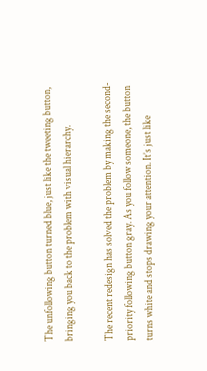The unfollowing button turned blue, just like the tweeting button, bringing you back to the problem with visual hierarchy.

The recent redesign has solved the problem by making the second-priority following button gray. As you follow someone, the button turns white and stops drawing your attention. It’s just like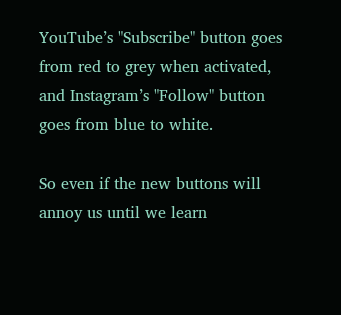YouTube’s "Subscribe" button goes from red to grey when activated, and Instagram’s "Follow" button goes from blue to white.

So even if the new buttons will annoy us until we learn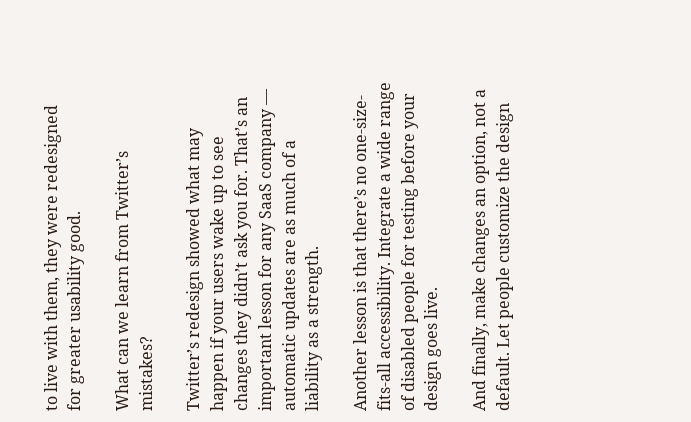to live with them, they were redesigned for greater usability good.

What can we learn from Twitter’s mistakes?

Twitter’s redesign showed what may happen if your users wake up to see changes they didn’t ask you for. That’s an important lesson for any SaaS company — automatic updates are as much of a liability as a strength.

Another lesson is that there’s no one-size-fits-all accessibility. Integrate a wide range of disabled people for testing before your design goes live.

And finally, make changes an option, not a default. Let people customize the design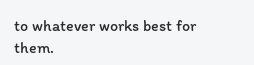to whatever works best for them.